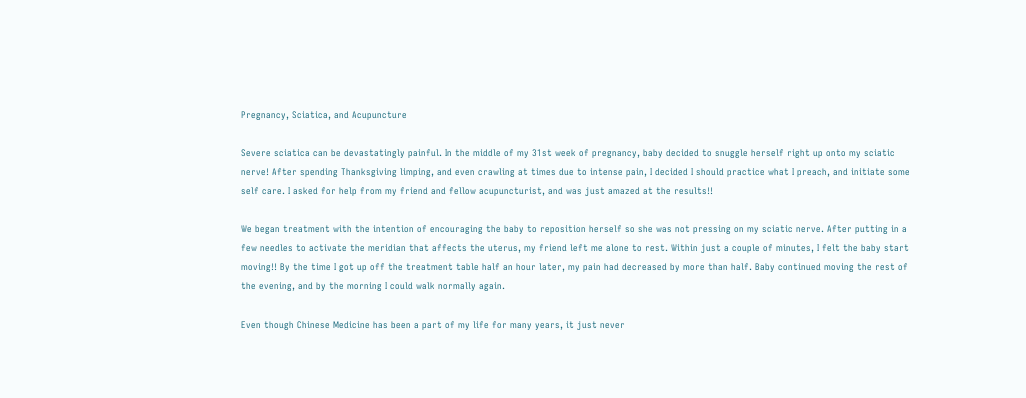Pregnancy, Sciatica, and Acupuncture

Severe sciatica can be devastatingly painful. In the middle of my 31st week of pregnancy, baby decided to snuggle herself right up onto my sciatic nerve! After spending Thanksgiving limping, and even crawling at times due to intense pain, I decided I should practice what I preach, and initiate some self care. I asked for help from my friend and fellow acupuncturist, and was just amazed at the results!!

We began treatment with the intention of encouraging the baby to reposition herself so she was not pressing on my sciatic nerve. After putting in a few needles to activate the meridian that affects the uterus, my friend left me alone to rest. Within just a couple of minutes, I felt the baby start moving!! By the time I got up off the treatment table half an hour later, my pain had decreased by more than half. Baby continued moving the rest of the evening, and by the morning I could walk normally again.

Even though Chinese Medicine has been a part of my life for many years, it just never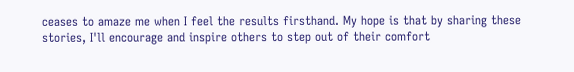ceases to amaze me when I feel the results firsthand. My hope is that by sharing these stories, I'll encourage and inspire others to step out of their comfort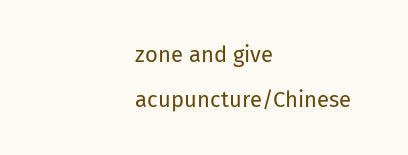zone and give acupuncture/Chinese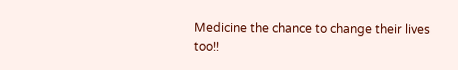Medicine the chance to change their lives too!!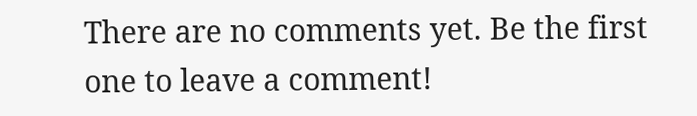There are no comments yet. Be the first one to leave a comment!